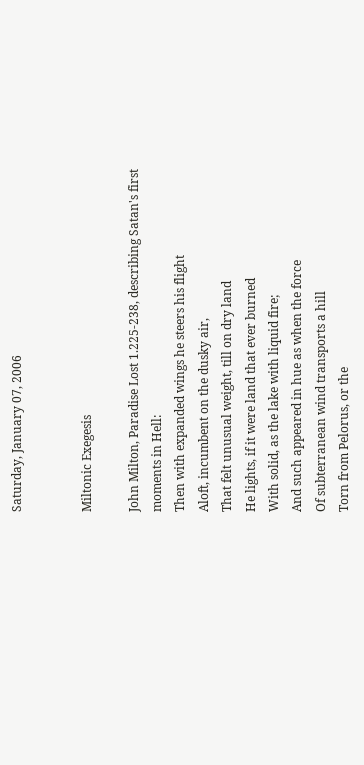Saturday, January 07, 2006


Miltonic Exegesis

John Milton, Paradise Lost 1.225-238, describing Satan's first moments in Hell:
Then with expanded wings he steers his flight
Aloft, incumbent on the dusky air,
That felt unusual weight, till on dry land
He lights, if it were land that ever burned
With solid, as the lake with liquid fire;
And such appeared in hue as when the force
Of subterranean wind transports a hill
Torn from Pelorus, or the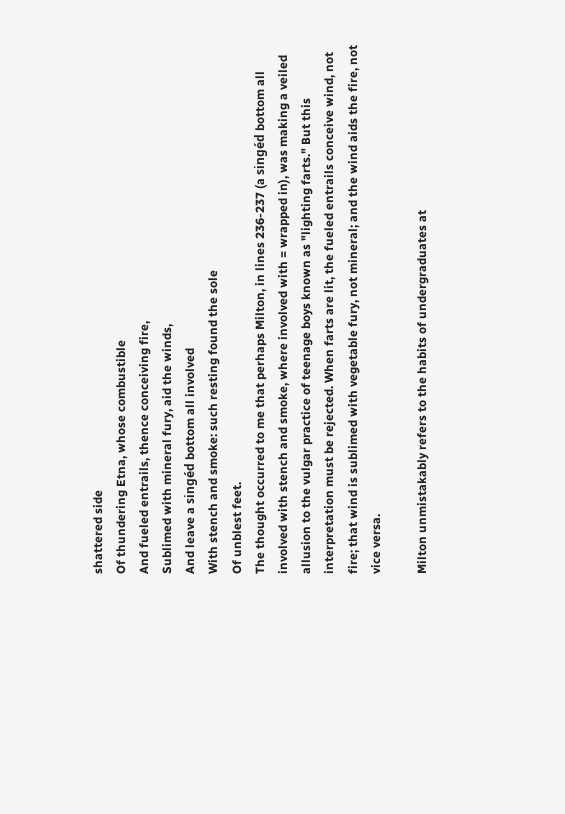shattered side
Of thundering Etna, whose combustible
And fueled entrails, thence conceiving fire,
Sublimed with mineral fury, aid the winds,
And leave a singéd bottom all involved
With stench and smoke: such resting found the sole
Of unblest feet.
The thought occurred to me that perhaps Milton, in lines 236-237 (a singéd bottom all involved with stench and smoke, where involved with = wrapped in), was making a veiled allusion to the vulgar practice of teenage boys known as "lighting farts." But this interpretation must be rejected. When farts are lit, the fueled entrails conceive wind, not fire; that wind is sublimed with vegetable fury, not mineral; and the wind aids the fire, not vice versa.

Milton unmistakably refers to the habits of undergraduates at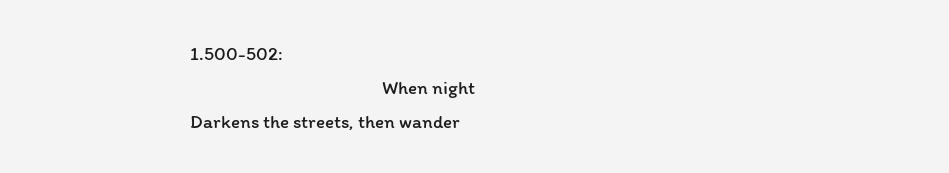1.500-502:
                                                When night
Darkens the streets, then wander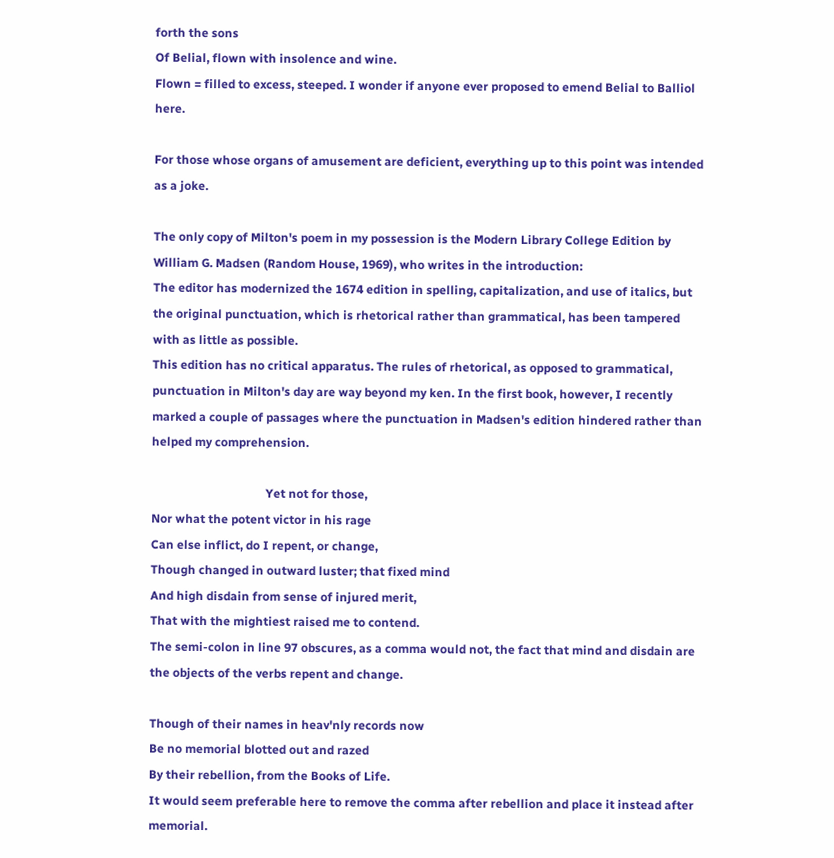forth the sons
Of Belial, flown with insolence and wine.
Flown = filled to excess, steeped. I wonder if anyone ever proposed to emend Belial to Balliol here.

For those whose organs of amusement are deficient, everything up to this point was intended as a joke.

The only copy of Milton's poem in my possession is the Modern Library College Edition by William G. Madsen (Random House, 1969), who writes in the introduction:
The editor has modernized the 1674 edition in spelling, capitalization, and use of italics, but the original punctuation, which is rhetorical rather than grammatical, has been tampered with as little as possible.
This edition has no critical apparatus. The rules of rhetorical, as opposed to grammatical, punctuation in Milton's day are way beyond my ken. In the first book, however, I recently marked a couple of passages where the punctuation in Madsen's edition hindered rather than helped my comprehension.

                                      Yet not for those,
Nor what the potent victor in his rage
Can else inflict, do I repent, or change,
Though changed in outward luster; that fixed mind
And high disdain from sense of injured merit,
That with the mightiest raised me to contend.
The semi-colon in line 97 obscures, as a comma would not, the fact that mind and disdain are the objects of the verbs repent and change.

Though of their names in heav'nly records now
Be no memorial blotted out and razed
By their rebellion, from the Books of Life.
It would seem preferable here to remove the comma after rebellion and place it instead after memorial.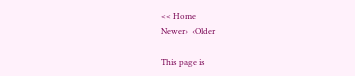<< Home
Newer›  ‹Older

This page is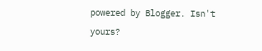powered by Blogger. Isn't yours?